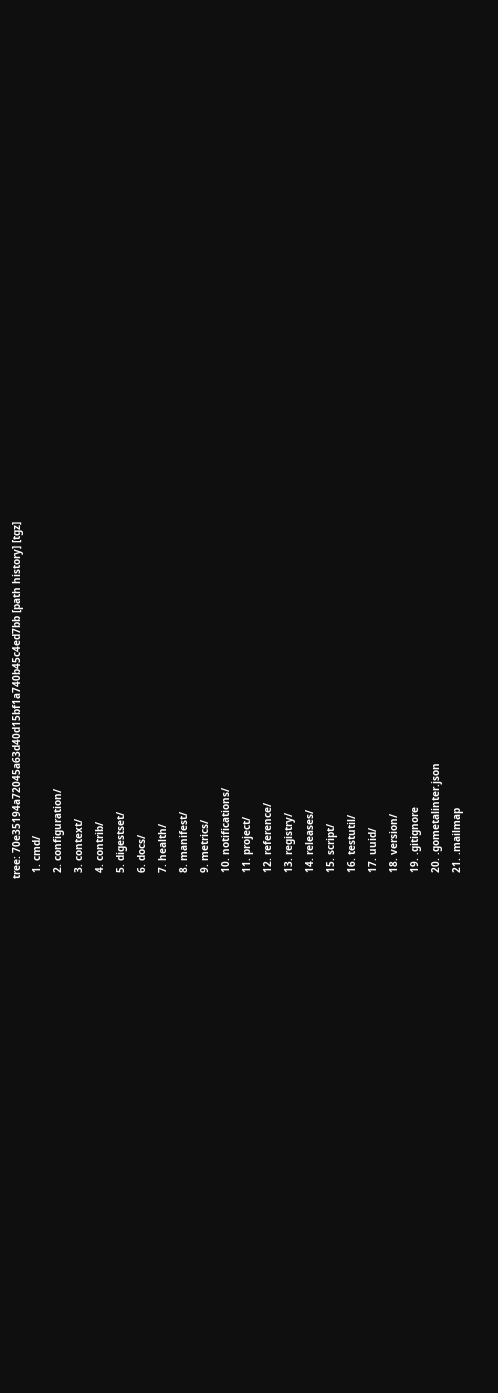tree: 70e35194a72045a63d40d15bf1a740b45c4ed7bb [path history] [tgz]
  1. cmd/
  2. configuration/
  3. context/
  4. contrib/
  5. digestset/
  6. docs/
  7. health/
  8. manifest/
  9. metrics/
  10. notifications/
  11. project/
  12. reference/
  13. registry/
  14. releases/
  15. script/
  16. testutil/
  17. uuid/
  18. version/
  19. .gitignore
  20. .gometalinter.json
  21. .mailmap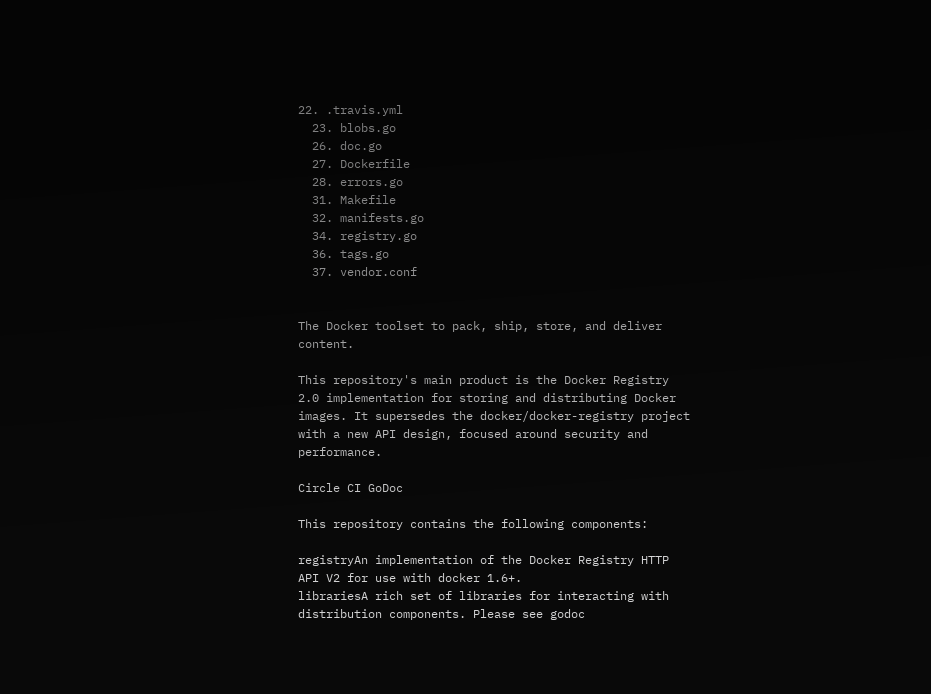22. .travis.yml
  23. blobs.go
  26. doc.go
  27. Dockerfile
  28. errors.go
  31. Makefile
  32. manifests.go
  34. registry.go
  36. tags.go
  37. vendor.conf


The Docker toolset to pack, ship, store, and deliver content.

This repository's main product is the Docker Registry 2.0 implementation for storing and distributing Docker images. It supersedes the docker/docker-registry project with a new API design, focused around security and performance.

Circle CI GoDoc

This repository contains the following components:

registryAn implementation of the Docker Registry HTTP API V2 for use with docker 1.6+.
librariesA rich set of libraries for interacting with distribution components. Please see godoc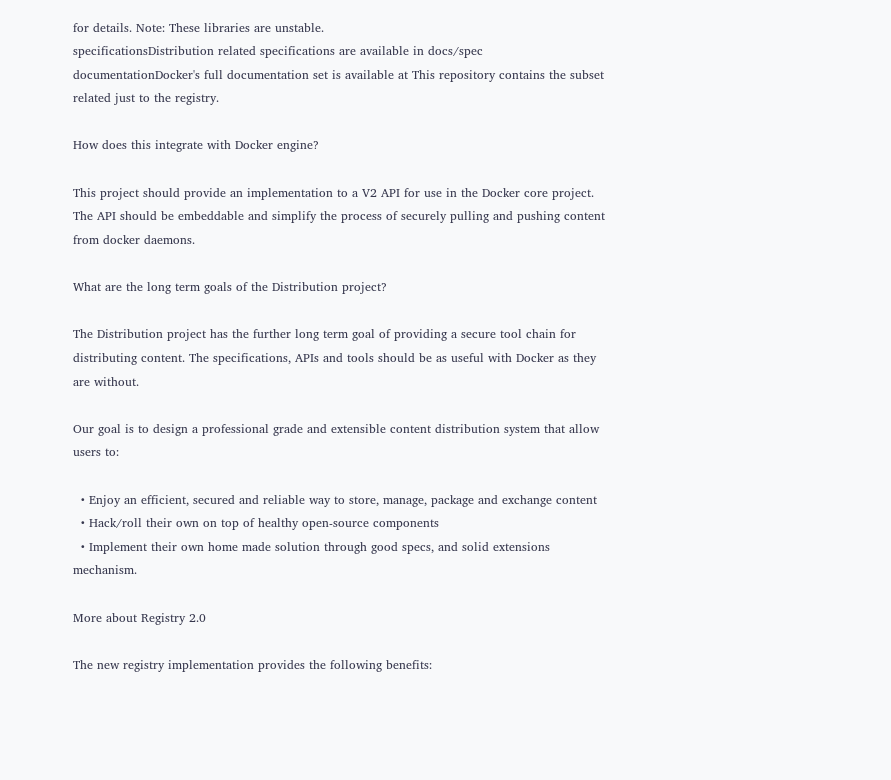for details. Note: These libraries are unstable.
specificationsDistribution related specifications are available in docs/spec
documentationDocker's full documentation set is available at This repository contains the subset related just to the registry.

How does this integrate with Docker engine?

This project should provide an implementation to a V2 API for use in the Docker core project. The API should be embeddable and simplify the process of securely pulling and pushing content from docker daemons.

What are the long term goals of the Distribution project?

The Distribution project has the further long term goal of providing a secure tool chain for distributing content. The specifications, APIs and tools should be as useful with Docker as they are without.

Our goal is to design a professional grade and extensible content distribution system that allow users to:

  • Enjoy an efficient, secured and reliable way to store, manage, package and exchange content
  • Hack/roll their own on top of healthy open-source components
  • Implement their own home made solution through good specs, and solid extensions mechanism.

More about Registry 2.0

The new registry implementation provides the following benefits: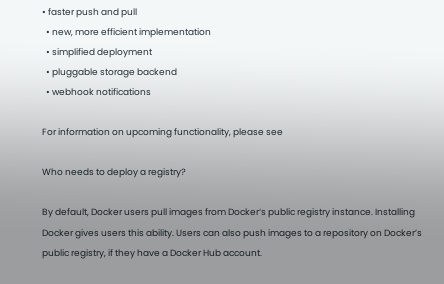• faster push and pull
  • new, more efficient implementation
  • simplified deployment
  • pluggable storage backend
  • webhook notifications

For information on upcoming functionality, please see

Who needs to deploy a registry?

By default, Docker users pull images from Docker‘s public registry instance. Installing Docker gives users this ability. Users can also push images to a repository on Docker’s public registry, if they have a Docker Hub account.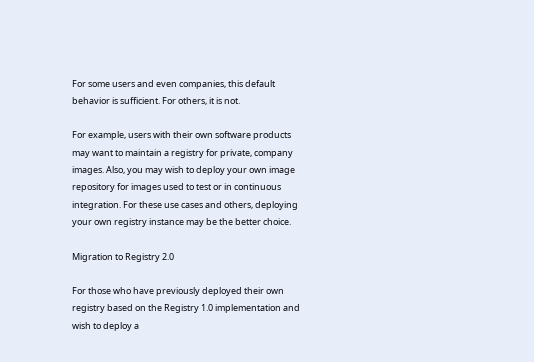For some users and even companies, this default behavior is sufficient. For others, it is not.

For example, users with their own software products may want to maintain a registry for private, company images. Also, you may wish to deploy your own image repository for images used to test or in continuous integration. For these use cases and others, deploying your own registry instance may be the better choice.

Migration to Registry 2.0

For those who have previously deployed their own registry based on the Registry 1.0 implementation and wish to deploy a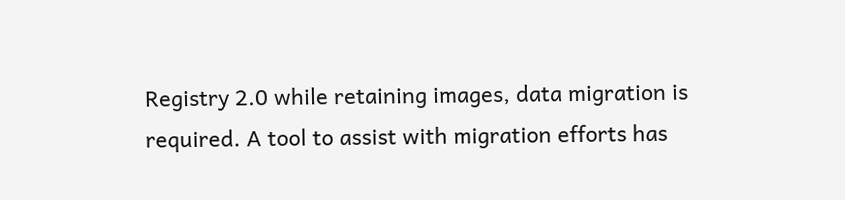Registry 2.0 while retaining images, data migration is required. A tool to assist with migration efforts has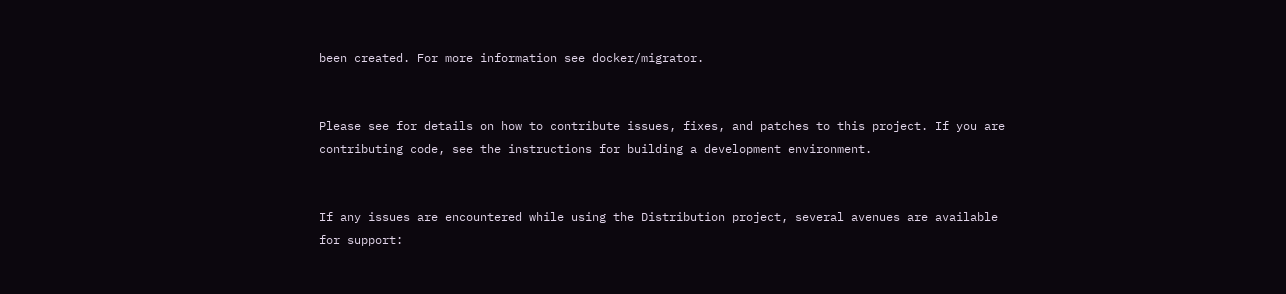been created. For more information see docker/migrator.


Please see for details on how to contribute issues, fixes, and patches to this project. If you are contributing code, see the instructions for building a development environment.


If any issues are encountered while using the Distribution project, several avenues are available for support: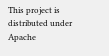This project is distributed under Apache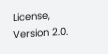License, Version 2.0.